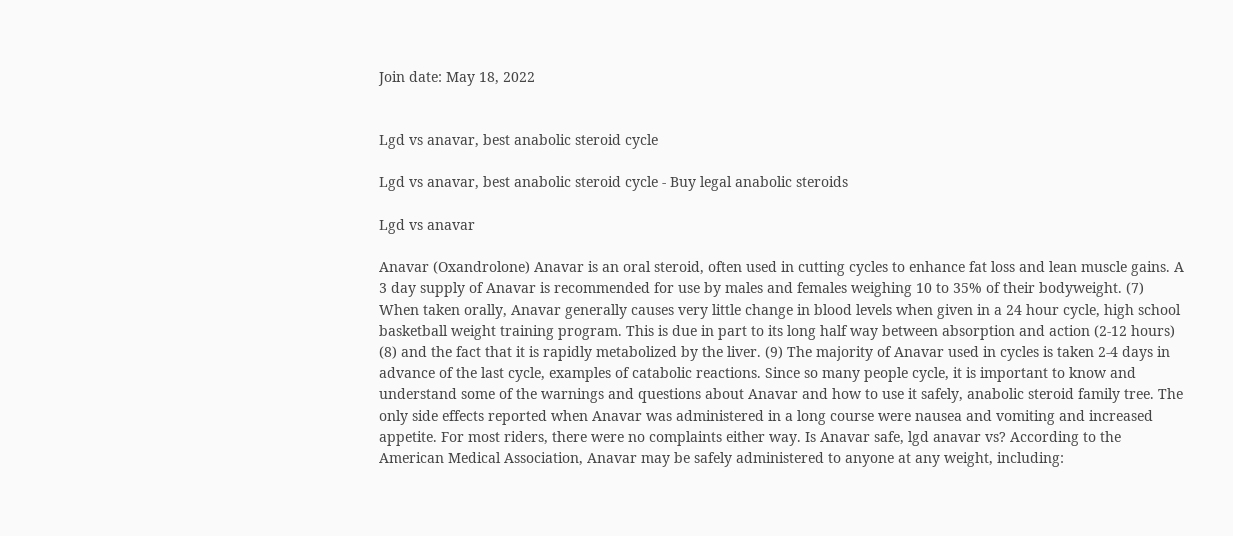Join date: May 18, 2022


Lgd vs anavar, best anabolic steroid cycle

Lgd vs anavar, best anabolic steroid cycle - Buy legal anabolic steroids

Lgd vs anavar

Anavar (Oxandrolone) Anavar is an oral steroid, often used in cutting cycles to enhance fat loss and lean muscle gains. A 3 day supply of Anavar is recommended for use by males and females weighing 10 to 35% of their bodyweight. (7) When taken orally, Anavar generally causes very little change in blood levels when given in a 24 hour cycle, high school basketball weight training program. This is due in part to its long half way between absorption and action (2-12 hours) (8) and the fact that it is rapidly metabolized by the liver. (9) The majority of Anavar used in cycles is taken 2-4 days in advance of the last cycle, examples of catabolic reactions. Since so many people cycle, it is important to know and understand some of the warnings and questions about Anavar and how to use it safely, anabolic steroid family tree. The only side effects reported when Anavar was administered in a long course were nausea and vomiting and increased appetite. For most riders, there were no complaints either way. Is Anavar safe, lgd anavar vs? According to the American Medical Association, Anavar may be safely administered to anyone at any weight, including: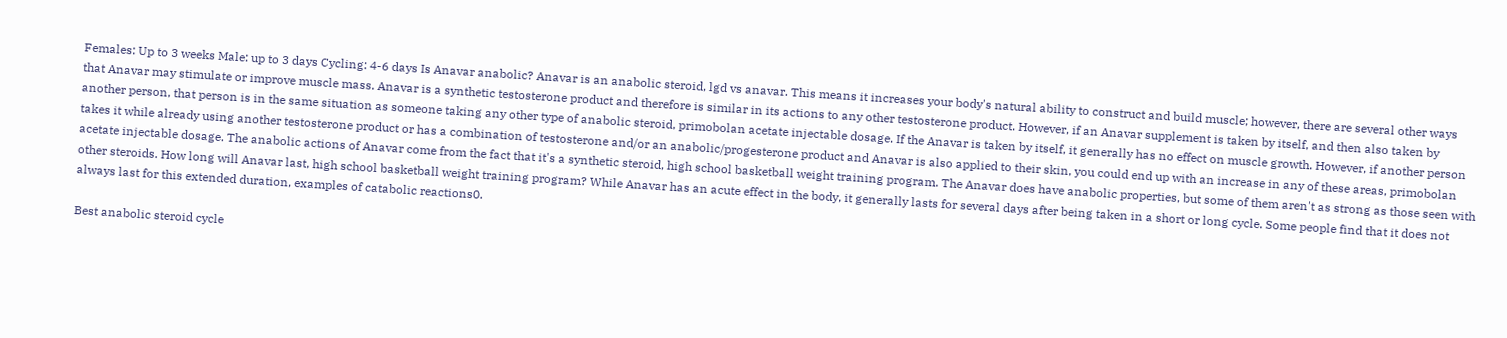Females: Up to 3 weeks Male: up to 3 days Cycling: 4-6 days Is Anavar anabolic? Anavar is an anabolic steroid, lgd vs anavar. This means it increases your body's natural ability to construct and build muscle; however, there are several other ways that Anavar may stimulate or improve muscle mass. Anavar is a synthetic testosterone product and therefore is similar in its actions to any other testosterone product. However, if an Anavar supplement is taken by itself, and then also taken by another person, that person is in the same situation as someone taking any other type of anabolic steroid, primobolan acetate injectable dosage. If the Anavar is taken by itself, it generally has no effect on muscle growth. However, if another person takes it while already using another testosterone product or has a combination of testosterone and/or an anabolic/progesterone product and Anavar is also applied to their skin, you could end up with an increase in any of these areas, primobolan acetate injectable dosage. The anabolic actions of Anavar come from the fact that it's a synthetic steroid, high school basketball weight training program. The Anavar does have anabolic properties, but some of them aren't as strong as those seen with other steroids. How long will Anavar last, high school basketball weight training program? While Anavar has an acute effect in the body, it generally lasts for several days after being taken in a short or long cycle. Some people find that it does not always last for this extended duration, examples of catabolic reactions0.

Best anabolic steroid cycle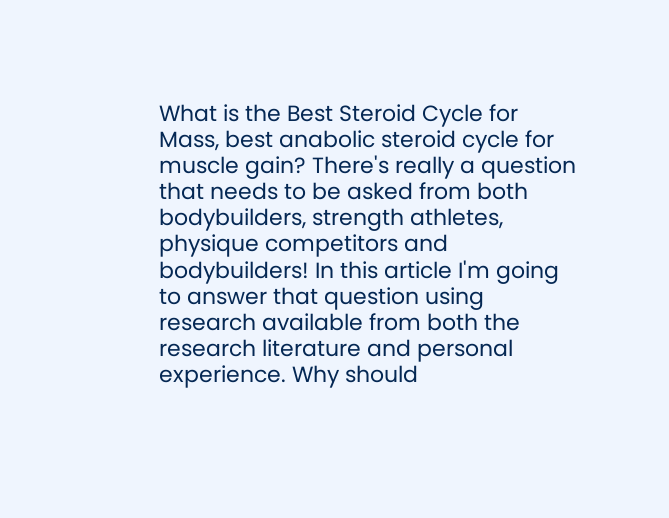What is the Best Steroid Cycle for Mass, best anabolic steroid cycle for muscle gain? There's really a question that needs to be asked from both bodybuilders, strength athletes, physique competitors and bodybuilders! In this article I'm going to answer that question using research available from both the research literature and personal experience. Why should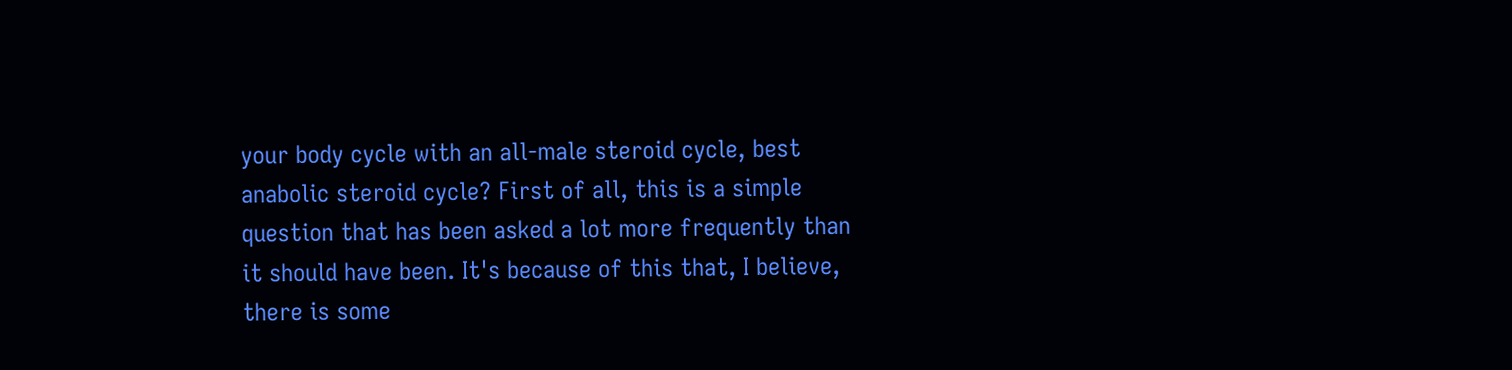your body cycle with an all-male steroid cycle, best anabolic steroid cycle? First of all, this is a simple question that has been asked a lot more frequently than it should have been. It's because of this that, I believe, there is some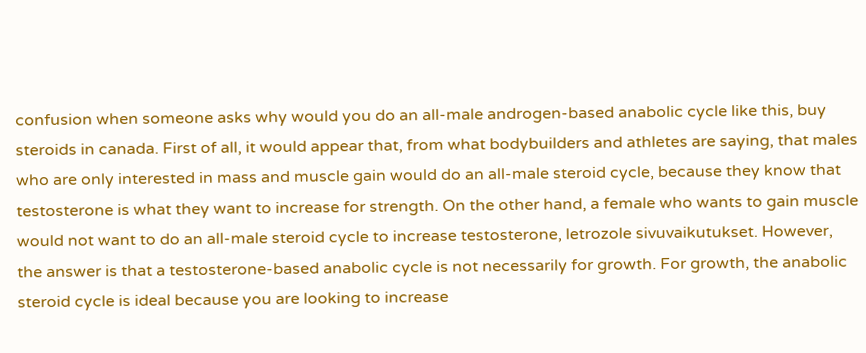confusion when someone asks why would you do an all-male androgen-based anabolic cycle like this, buy steroids in canada. First of all, it would appear that, from what bodybuilders and athletes are saying, that males who are only interested in mass and muscle gain would do an all-male steroid cycle, because they know that testosterone is what they want to increase for strength. On the other hand, a female who wants to gain muscle would not want to do an all-male steroid cycle to increase testosterone, letrozole sivuvaikutukset. However, the answer is that a testosterone-based anabolic cycle is not necessarily for growth. For growth, the anabolic steroid cycle is ideal because you are looking to increase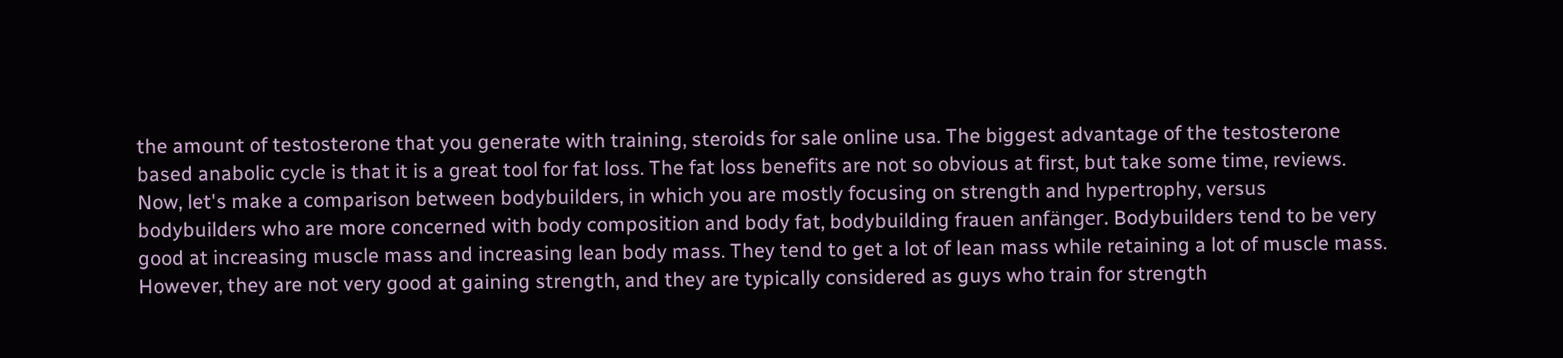the amount of testosterone that you generate with training, steroids for sale online usa. The biggest advantage of the testosterone based anabolic cycle is that it is a great tool for fat loss. The fat loss benefits are not so obvious at first, but take some time, reviews. Now, let's make a comparison between bodybuilders, in which you are mostly focusing on strength and hypertrophy, versus bodybuilders who are more concerned with body composition and body fat, bodybuilding frauen anfänger. Bodybuilders tend to be very good at increasing muscle mass and increasing lean body mass. They tend to get a lot of lean mass while retaining a lot of muscle mass. However, they are not very good at gaining strength, and they are typically considered as guys who train for strength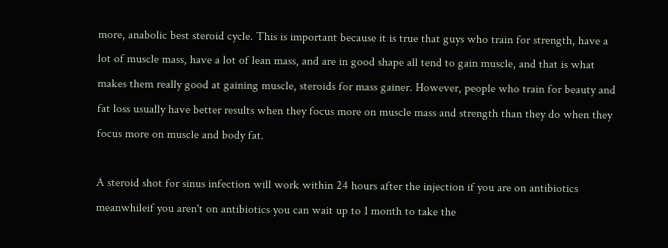more, anabolic best steroid cycle. This is important because it is true that guys who train for strength, have a lot of muscle mass, have a lot of lean mass, and are in good shape all tend to gain muscle, and that is what makes them really good at gaining muscle, steroids for mass gainer. However, people who train for beauty and fat loss usually have better results when they focus more on muscle mass and strength than they do when they focus more on muscle and body fat.

A steroid shot for sinus infection will work within 24 hours after the injection if you are on antibiotics meanwhileif you aren't on antibiotics you can wait up to 1 month to take the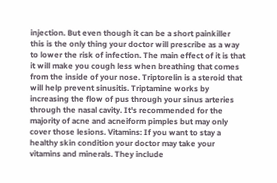injection. But even though it can be a short painkiller this is the only thing your doctor will prescribe as a way to lower the risk of infection. The main effect of it is that it will make you cough less when breathing that comes from the inside of your nose. Triptorelin is a steroid that will help prevent sinusitis. Triptamine works by increasing the flow of pus through your sinus arteries through the nasal cavity. It's recommended for the majority of acne and acneiform pimples but may only cover those lesions. Vitamins: If you want to stay a healthy skin condition your doctor may take your vitamins and minerals. They include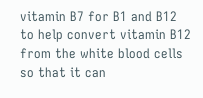vitamin B7 for B1 and B12 to help convert vitamin B12 from the white blood cells so that it can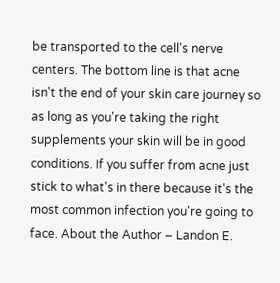be transported to the cell's nerve centers. The bottom line is that acne isn't the end of your skin care journey so as long as you're taking the right supplements your skin will be in good conditions. If you suffer from acne just stick to what's in there because it's the most common infection you're going to face. About the Author – Landon E.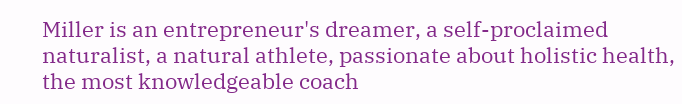Miller is an entrepreneur's dreamer, a self-proclaimed naturalist, a natural athlete, passionate about holistic health, the most knowledgeable coach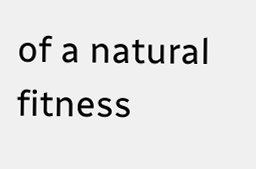of a natural fitness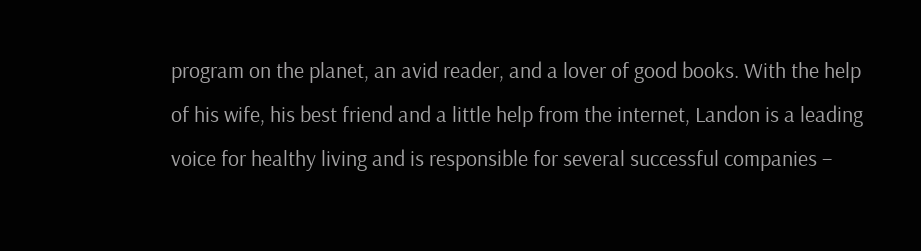program on the planet, an avid reader, and a lover of good books. With the help of his wife, his best friend and a little help from the internet, Landon is a leading voice for healthy living and is responsible for several successful companies –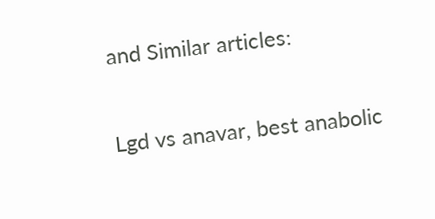and Similar articles:

Lgd vs anavar, best anabolic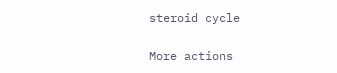steroid cycle

More actions